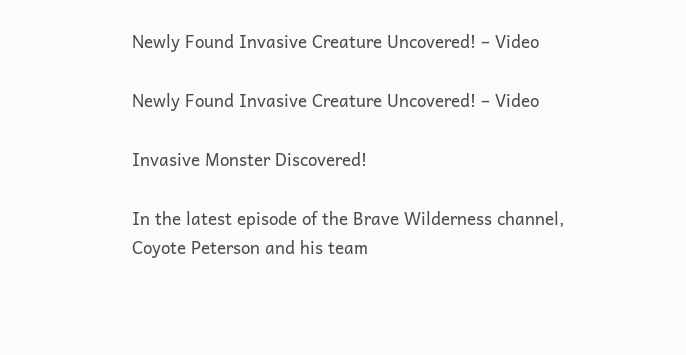Newly Found Invasive Creature Uncovered! – Video

Newly Found Invasive Creature Uncovered! – Video

Invasive Monster Discovered!

In the latest episode of the Brave Wilderness channel, Coyote Peterson and his team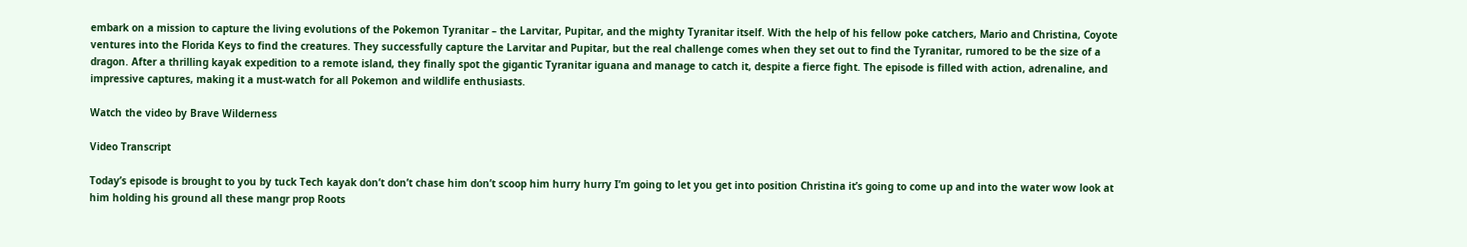embark on a mission to capture the living evolutions of the Pokemon Tyranitar – the Larvitar, Pupitar, and the mighty Tyranitar itself. With the help of his fellow poke catchers, Mario and Christina, Coyote ventures into the Florida Keys to find the creatures. They successfully capture the Larvitar and Pupitar, but the real challenge comes when they set out to find the Tyranitar, rumored to be the size of a dragon. After a thrilling kayak expedition to a remote island, they finally spot the gigantic Tyranitar iguana and manage to catch it, despite a fierce fight. The episode is filled with action, adrenaline, and impressive captures, making it a must-watch for all Pokemon and wildlife enthusiasts.

Watch the video by Brave Wilderness

Video Transcript

Today’s episode is brought to you by tuck Tech kayak don’t don’t chase him don’t scoop him hurry hurry I’m going to let you get into position Christina it’s going to come up and into the water wow look at him holding his ground all these mangr prop Roots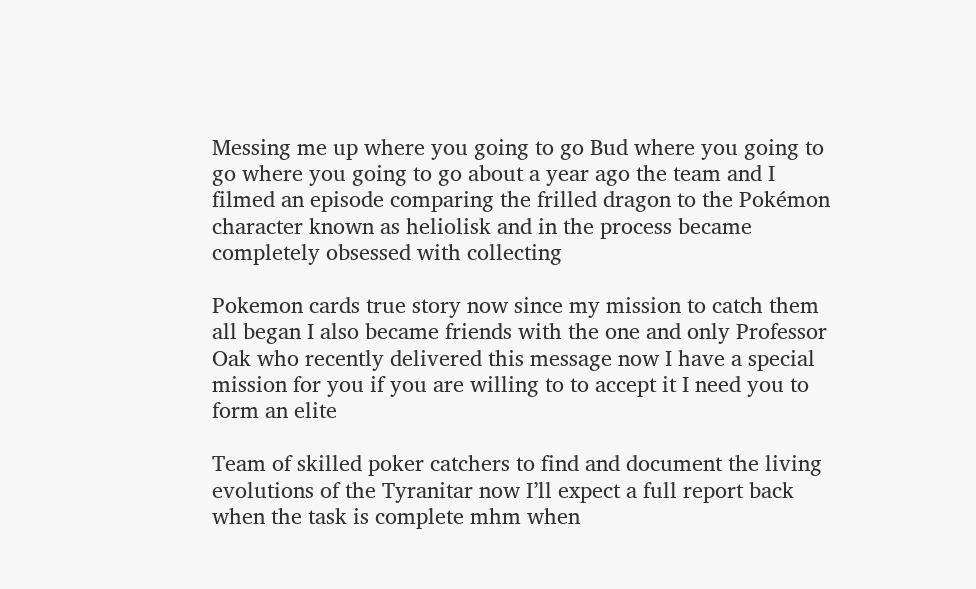Messing me up where you going to go Bud where you going to go where you going to go about a year ago the team and I filmed an episode comparing the frilled dragon to the Pokémon character known as heliolisk and in the process became completely obsessed with collecting

Pokemon cards true story now since my mission to catch them all began I also became friends with the one and only Professor Oak who recently delivered this message now I have a special mission for you if you are willing to to accept it I need you to form an elite

Team of skilled poker catchers to find and document the living evolutions of the Tyranitar now I’ll expect a full report back when the task is complete mhm when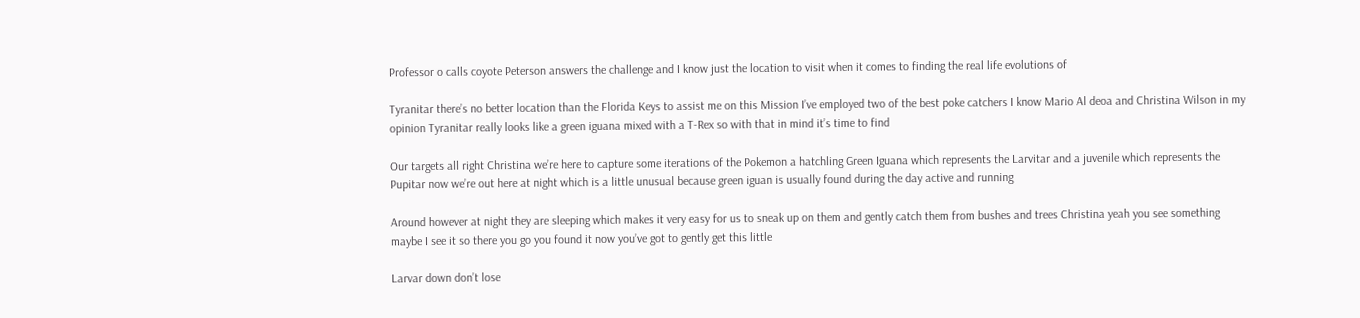Professor o calls coyote Peterson answers the challenge and I know just the location to visit when it comes to finding the real life evolutions of

Tyranitar there’s no better location than the Florida Keys to assist me on this Mission I’ve employed two of the best poke catchers I know Mario Al deoa and Christina Wilson in my opinion Tyranitar really looks like a green iguana mixed with a T-Rex so with that in mind it’s time to find

Our targets all right Christina we’re here to capture some iterations of the Pokemon a hatchling Green Iguana which represents the Larvitar and a juvenile which represents the Pupitar now we’re out here at night which is a little unusual because green iguan is usually found during the day active and running

Around however at night they are sleeping which makes it very easy for us to sneak up on them and gently catch them from bushes and trees Christina yeah you see something maybe I see it so there you go you found it now you’ve got to gently get this little

Larvar down don’t lose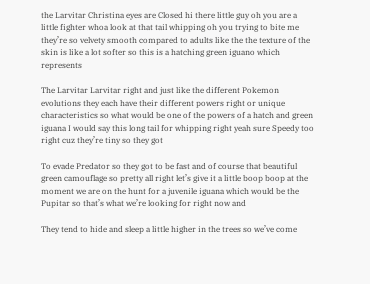the Larvitar Christina eyes are Closed hi there little guy oh you are a little fighter whoa look at that tail whipping oh you trying to bite me they’re so velvety smooth compared to adults like the the texture of the skin is like a lot softer so this is a hatching green iguano which represents

The Larvitar Larvitar right and just like the different Pokemon evolutions they each have their different powers right or unique characteristics so what would be one of the powers of a hatch and green iguana I would say this long tail for whipping right yeah sure Speedy too right cuz they’re tiny so they got

To evade Predator so they got to be fast and of course that beautiful green camouflage so pretty all right let’s give it a little boop boop at the moment we are on the hunt for a juvenile iguana which would be the Pupitar so that’s what we’re looking for right now and

They tend to hide and sleep a little higher in the trees so we’ve come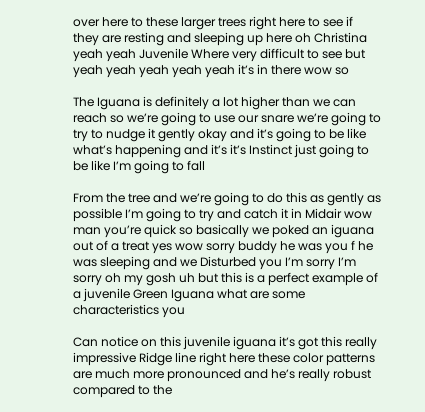over here to these larger trees right here to see if they are resting and sleeping up here oh Christina yeah yeah Juvenile Where very difficult to see but yeah yeah yeah yeah yeah it’s in there wow so

The Iguana is definitely a lot higher than we can reach so we’re going to use our snare we’re going to try to nudge it gently okay and it’s going to be like what’s happening and it’s it’s Instinct just going to be like I’m going to fall

From the tree and we’re going to do this as gently as possible I’m going to try and catch it in Midair wow man you’re quick so basically we poked an iguana out of a treat yes wow sorry buddy he was you f he was sleeping and we Disturbed you I’m sorry I’m sorry oh my gosh uh but this is a perfect example of a juvenile Green Iguana what are some characteristics you

Can notice on this juvenile iguana it’s got this really impressive Ridge line right here these color patterns are much more pronounced and he’s really robust compared to the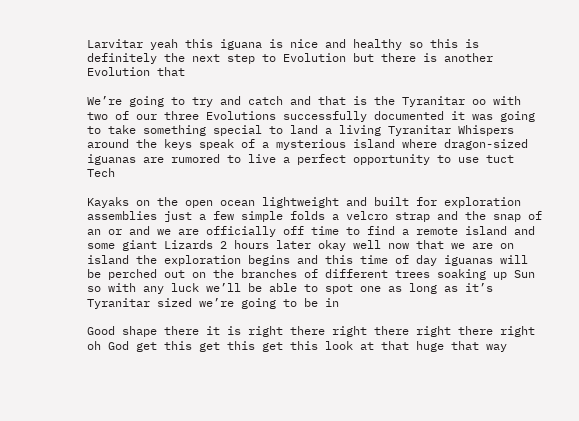Larvitar yeah this iguana is nice and healthy so this is definitely the next step to Evolution but there is another Evolution that

We’re going to try and catch and that is the Tyranitar oo with two of our three Evolutions successfully documented it was going to take something special to land a living Tyranitar Whispers around the keys speak of a mysterious island where dragon-sized iguanas are rumored to live a perfect opportunity to use tuct Tech

Kayaks on the open ocean lightweight and built for exploration assemblies just a few simple folds a velcro strap and the snap of an or and we are officially off time to find a remote island and some giant Lizards 2 hours later okay well now that we are on island the exploration begins and this time of day iguanas will be perched out on the branches of different trees soaking up Sun so with any luck we’ll be able to spot one as long as it’s Tyranitar sized we’re going to be in

Good shape there it is right there right there right there right oh God get this get this get this look at that huge that way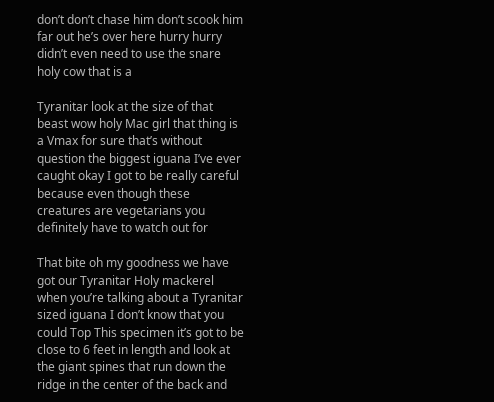don’t don’t chase him don’t scook him far out he’s over here hurry hurry didn’t even need to use the snare holy cow that is a

Tyranitar look at the size of that beast wow holy Mac girl that thing is a Vmax for sure that’s without question the biggest iguana I’ve ever caught okay I got to be really careful because even though these creatures are vegetarians you definitely have to watch out for

That bite oh my goodness we have got our Tyranitar Holy mackerel when you’re talking about a Tyranitar sized iguana I don’t know that you could Top This specimen it’s got to be close to 6 feet in length and look at the giant spines that run down the ridge in the center of the back and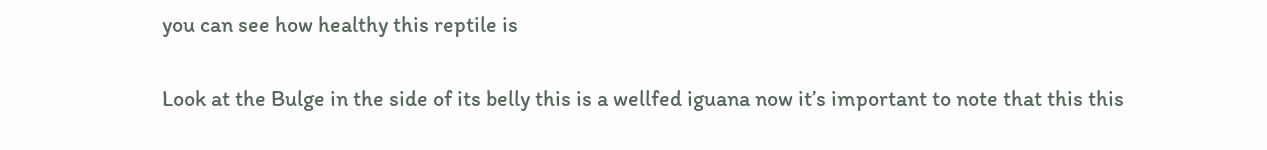you can see how healthy this reptile is

Look at the Bulge in the side of its belly this is a wellfed iguana now it’s important to note that this this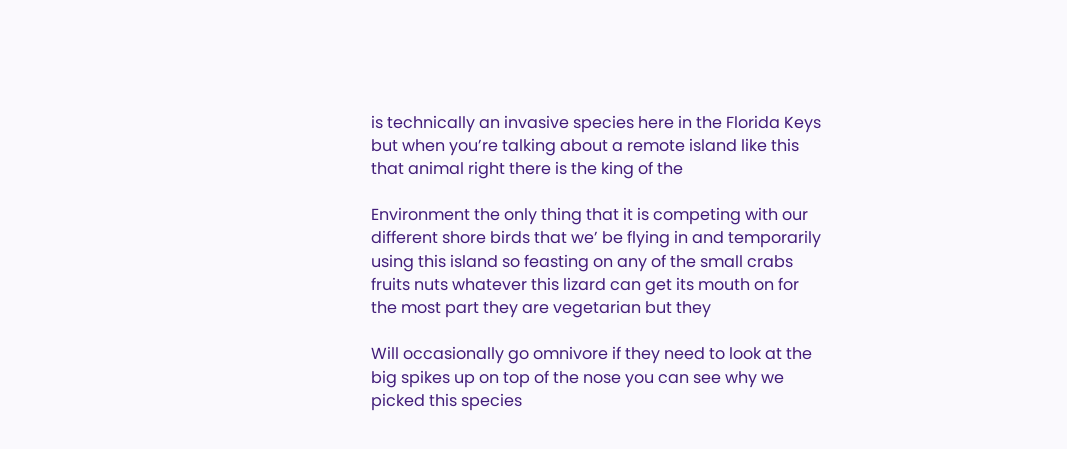is technically an invasive species here in the Florida Keys but when you’re talking about a remote island like this that animal right there is the king of the

Environment the only thing that it is competing with our different shore birds that we’ be flying in and temporarily using this island so feasting on any of the small crabs fruits nuts whatever this lizard can get its mouth on for the most part they are vegetarian but they

Will occasionally go omnivore if they need to look at the big spikes up on top of the nose you can see why we picked this species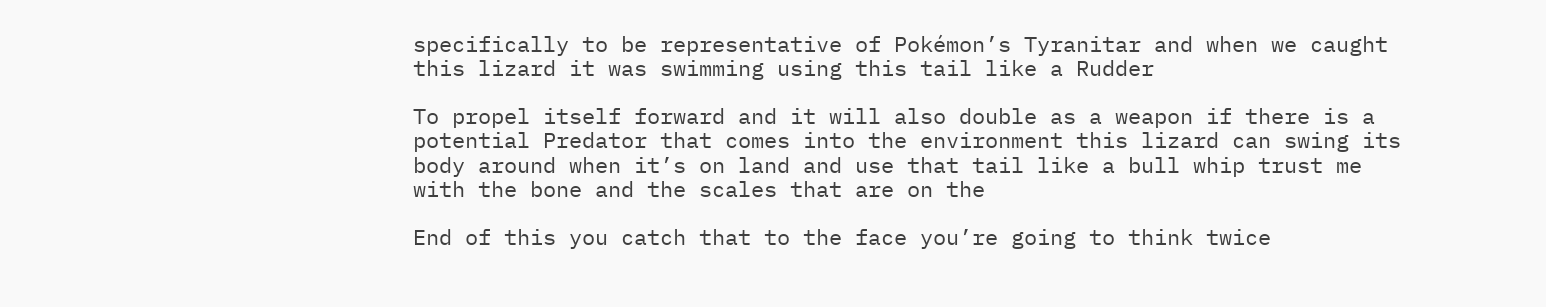specifically to be representative of Pokémon’s Tyranitar and when we caught this lizard it was swimming using this tail like a Rudder

To propel itself forward and it will also double as a weapon if there is a potential Predator that comes into the environment this lizard can swing its body around when it’s on land and use that tail like a bull whip trust me with the bone and the scales that are on the

End of this you catch that to the face you’re going to think twice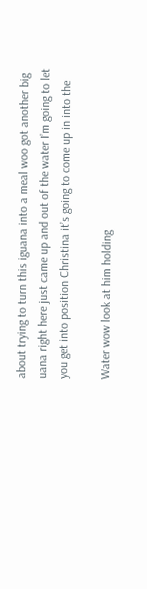about trying to turn this iguana into a meal woo got another big uana right here just came up and out of the water I’m going to let you get into position Christina it’s going to come up in into the

Water wow look at him holding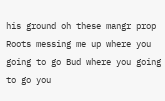his ground oh these mangr prop Roots messing me up where you going to go Bud where you going to go you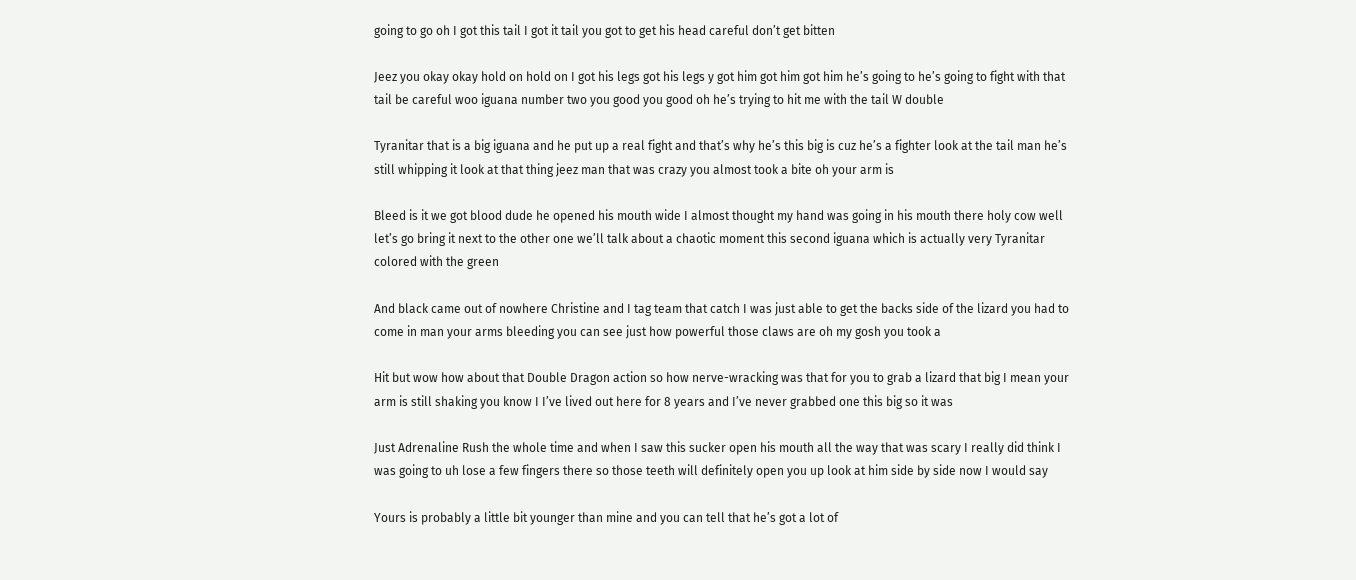going to go oh I got this tail I got it tail you got to get his head careful don’t get bitten

Jeez you okay okay hold on hold on I got his legs got his legs y got him got him got him he’s going to he’s going to fight with that tail be careful woo iguana number two you good you good oh he’s trying to hit me with the tail W double

Tyranitar that is a big iguana and he put up a real fight and that’s why he’s this big is cuz he’s a fighter look at the tail man he’s still whipping it look at that thing jeez man that was crazy you almost took a bite oh your arm is

Bleed is it we got blood dude he opened his mouth wide I almost thought my hand was going in his mouth there holy cow well let’s go bring it next to the other one we’ll talk about a chaotic moment this second iguana which is actually very Tyranitar colored with the green

And black came out of nowhere Christine and I tag team that catch I was just able to get the backs side of the lizard you had to come in man your arms bleeding you can see just how powerful those claws are oh my gosh you took a

Hit but wow how about that Double Dragon action so how nerve-wracking was that for you to grab a lizard that big I mean your arm is still shaking you know I I’ve lived out here for 8 years and I’ve never grabbed one this big so it was

Just Adrenaline Rush the whole time and when I saw this sucker open his mouth all the way that was scary I really did think I was going to uh lose a few fingers there so those teeth will definitely open you up look at him side by side now I would say

Yours is probably a little bit younger than mine and you can tell that he’s got a lot of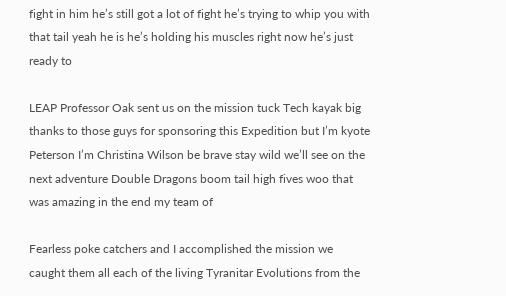fight in him he’s still got a lot of fight he’s trying to whip you with that tail yeah he is he’s holding his muscles right now he’s just ready to

LEAP Professor Oak sent us on the mission tuck Tech kayak big thanks to those guys for sponsoring this Expedition but I’m kyote Peterson I’m Christina Wilson be brave stay wild we’ll see on the next adventure Double Dragons boom tail high fives woo that was amazing in the end my team of

Fearless poke catchers and I accomplished the mission we caught them all each of the living Tyranitar Evolutions from the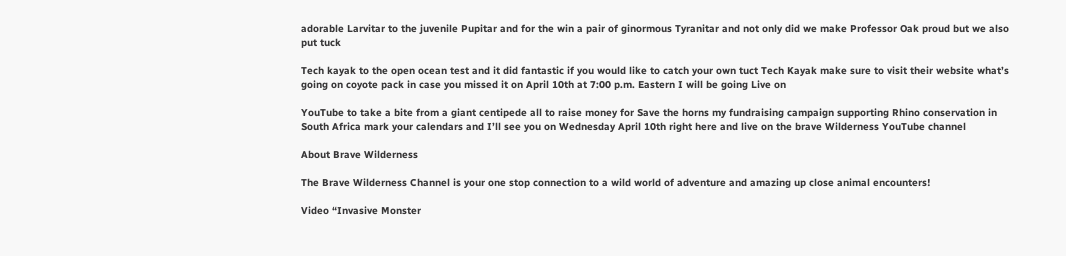adorable Larvitar to the juvenile Pupitar and for the win a pair of ginormous Tyranitar and not only did we make Professor Oak proud but we also put tuck

Tech kayak to the open ocean test and it did fantastic if you would like to catch your own tuct Tech Kayak make sure to visit their website what’s going on coyote pack in case you missed it on April 10th at 7:00 p.m. Eastern I will be going Live on

YouTube to take a bite from a giant centipede all to raise money for Save the horns my fundraising campaign supporting Rhino conservation in South Africa mark your calendars and I’ll see you on Wednesday April 10th right here and live on the brave Wilderness YouTube channel

About Brave Wilderness

The Brave Wilderness Channel is your one stop connection to a wild world of adventure and amazing up close animal encounters!

Video “Invasive Monster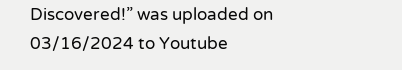Discovered!” was uploaded on 03/16/2024 to Youtube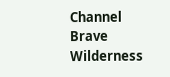Channel Brave Wilderness